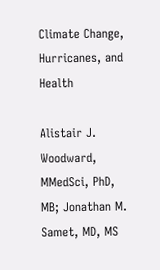Climate Change, Hurricanes, and Health

Alistair J. Woodward, MMedSci, PhD, MB; Jonathan M. Samet, MD, MS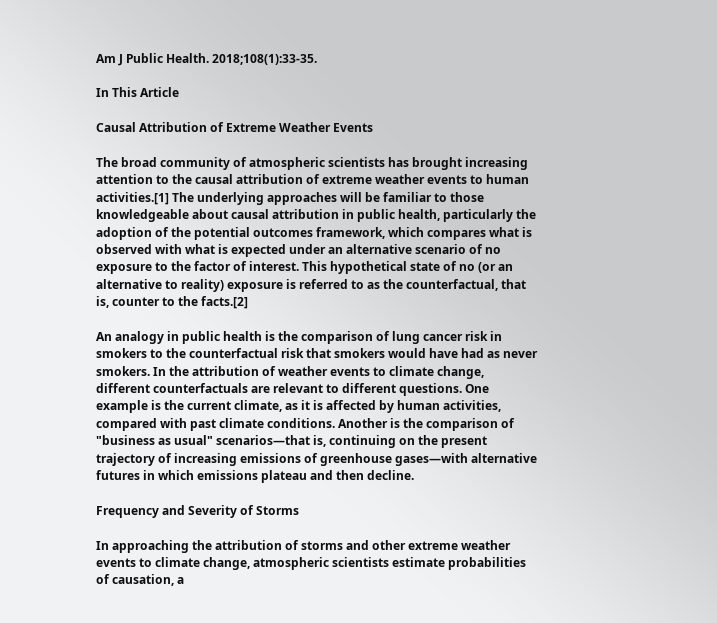Am J Public Health. 2018;108(1):33-35.

In This Article

Causal Attribution of Extreme Weather Events

The broad community of atmospheric scientists has brought increasing attention to the causal attribution of extreme weather events to human activities.[1] The underlying approaches will be familiar to those knowledgeable about causal attribution in public health, particularly the adoption of the potential outcomes framework, which compares what is observed with what is expected under an alternative scenario of no exposure to the factor of interest. This hypothetical state of no (or an alternative to reality) exposure is referred to as the counterfactual, that is, counter to the facts.[2]

An analogy in public health is the comparison of lung cancer risk in smokers to the counterfactual risk that smokers would have had as never smokers. In the attribution of weather events to climate change, different counterfactuals are relevant to different questions. One example is the current climate, as it is affected by human activities, compared with past climate conditions. Another is the comparison of "business as usual" scenarios—that is, continuing on the present trajectory of increasing emissions of greenhouse gases—with alternative futures in which emissions plateau and then decline.

Frequency and Severity of Storms

In approaching the attribution of storms and other extreme weather events to climate change, atmospheric scientists estimate probabilities of causation, a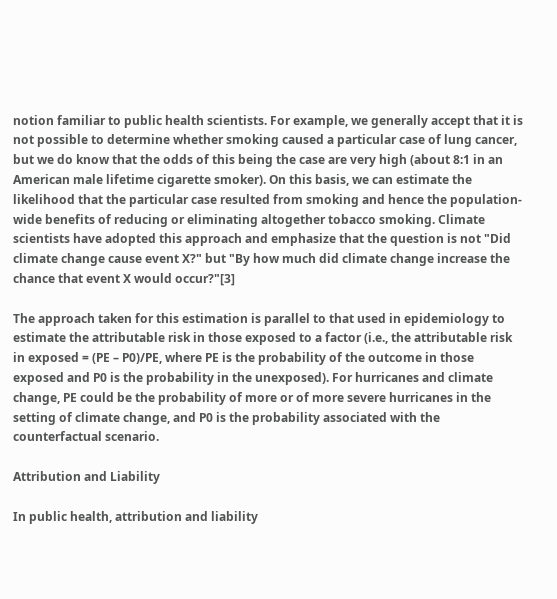notion familiar to public health scientists. For example, we generally accept that it is not possible to determine whether smoking caused a particular case of lung cancer, but we do know that the odds of this being the case are very high (about 8:1 in an American male lifetime cigarette smoker). On this basis, we can estimate the likelihood that the particular case resulted from smoking and hence the population-wide benefits of reducing or eliminating altogether tobacco smoking. Climate scientists have adopted this approach and emphasize that the question is not "Did climate change cause event X?" but "By how much did climate change increase the chance that event X would occur?"[3]

The approach taken for this estimation is parallel to that used in epidemiology to estimate the attributable risk in those exposed to a factor (i.e., the attributable risk in exposed = (PE – P0)/PE, where PE is the probability of the outcome in those exposed and P0 is the probability in the unexposed). For hurricanes and climate change, PE could be the probability of more or of more severe hurricanes in the setting of climate change, and P0 is the probability associated with the counterfactual scenario.

Attribution and Liability

In public health, attribution and liability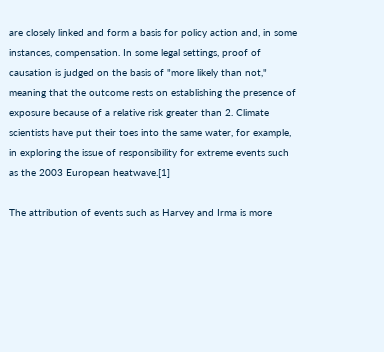are closely linked and form a basis for policy action and, in some instances, compensation. In some legal settings, proof of causation is judged on the basis of "more likely than not," meaning that the outcome rests on establishing the presence of exposure because of a relative risk greater than 2. Climate scientists have put their toes into the same water, for example, in exploring the issue of responsibility for extreme events such as the 2003 European heatwave.[1]

The attribution of events such as Harvey and Irma is more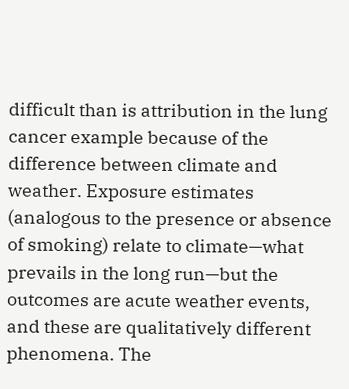difficult than is attribution in the lung cancer example because of the difference between climate and weather. Exposure estimates (analogous to the presence or absence of smoking) relate to climate—what prevails in the long run—but the outcomes are acute weather events, and these are qualitatively different phenomena. The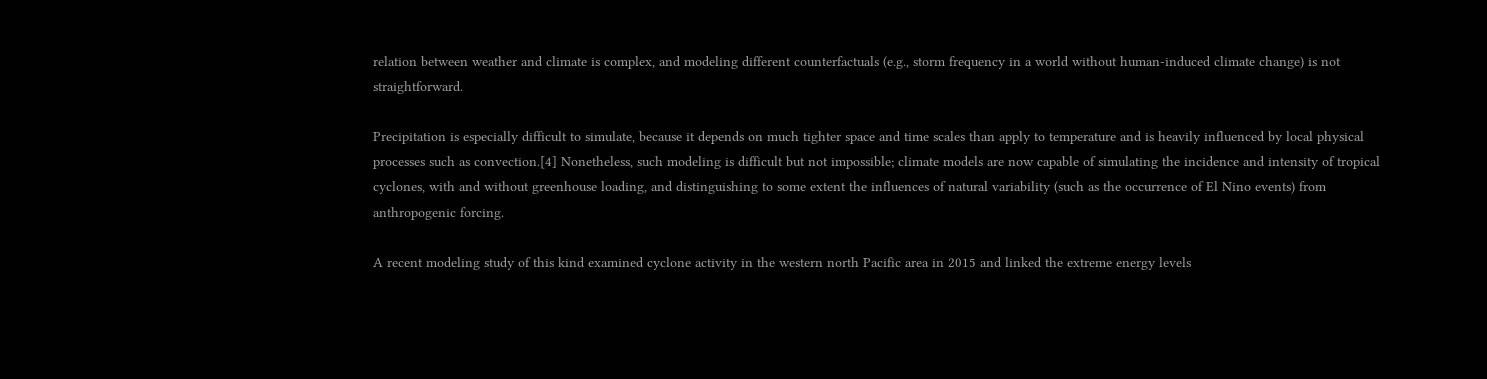relation between weather and climate is complex, and modeling different counterfactuals (e.g., storm frequency in a world without human-induced climate change) is not straightforward.

Precipitation is especially difficult to simulate, because it depends on much tighter space and time scales than apply to temperature and is heavily influenced by local physical processes such as convection.[4] Nonetheless, such modeling is difficult but not impossible; climate models are now capable of simulating the incidence and intensity of tropical cyclones, with and without greenhouse loading, and distinguishing to some extent the influences of natural variability (such as the occurrence of El Nino events) from anthropogenic forcing.

A recent modeling study of this kind examined cyclone activity in the western north Pacific area in 2015 and linked the extreme energy levels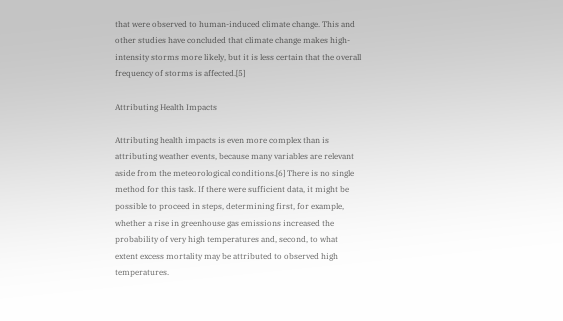that were observed to human-induced climate change. This and other studies have concluded that climate change makes high-intensity storms more likely, but it is less certain that the overall frequency of storms is affected.[5]

Attributing Health Impacts

Attributing health impacts is even more complex than is attributing weather events, because many variables are relevant aside from the meteorological conditions.[6] There is no single method for this task. If there were sufficient data, it might be possible to proceed in steps, determining first, for example, whether a rise in greenhouse gas emissions increased the probability of very high temperatures and, second, to what extent excess mortality may be attributed to observed high temperatures.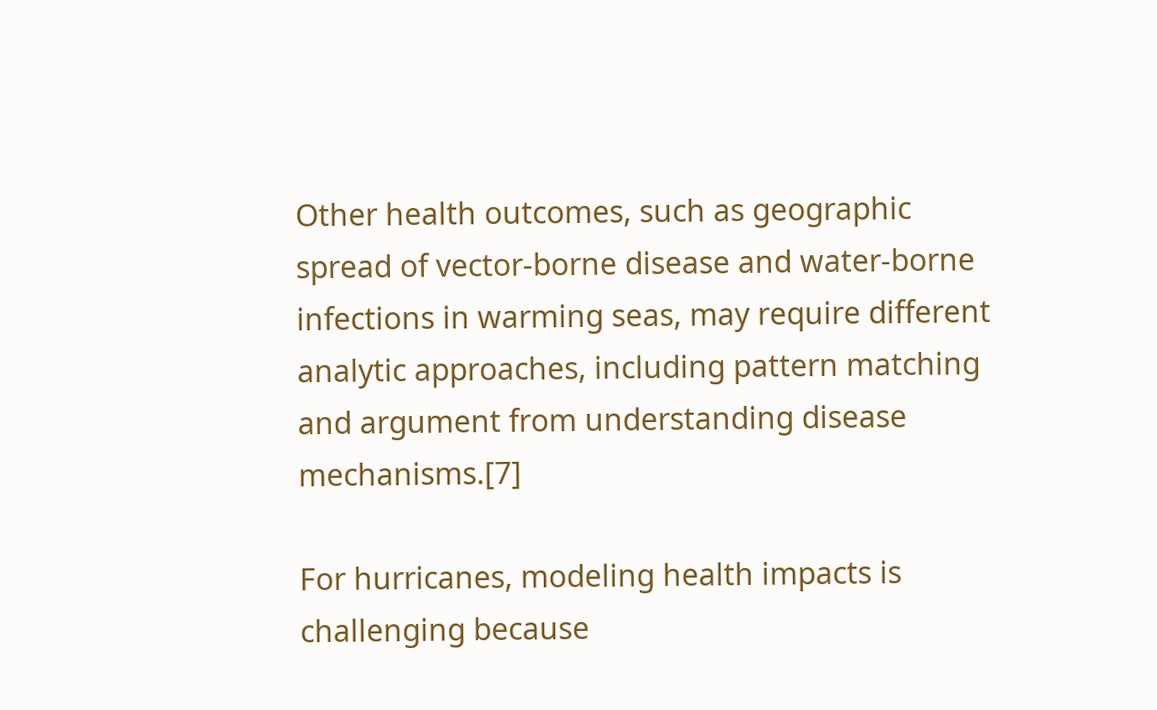Other health outcomes, such as geographic spread of vector-borne disease and water-borne infections in warming seas, may require different analytic approaches, including pattern matching and argument from understanding disease mechanisms.[7]

For hurricanes, modeling health impacts is challenging because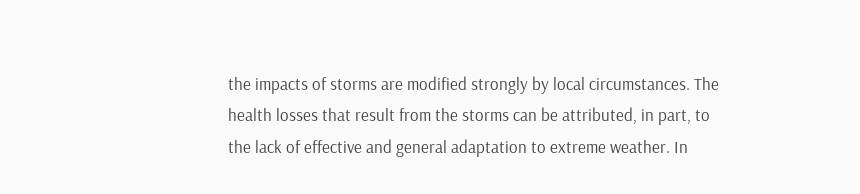the impacts of storms are modified strongly by local circumstances. The health losses that result from the storms can be attributed, in part, to the lack of effective and general adaptation to extreme weather. In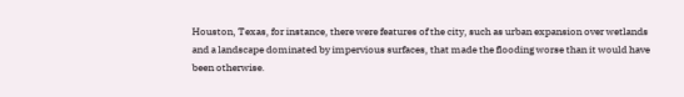Houston, Texas, for instance, there were features of the city, such as urban expansion over wetlands and a landscape dominated by impervious surfaces, that made the flooding worse than it would have been otherwise.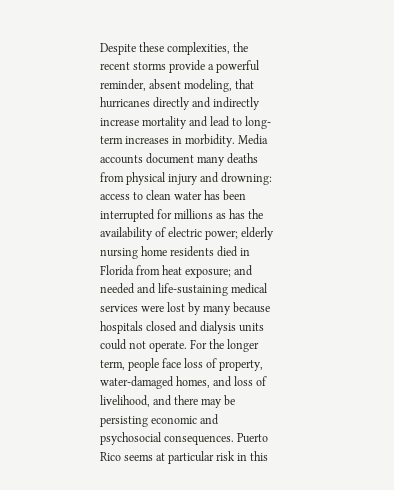Despite these complexities, the recent storms provide a powerful reminder, absent modeling, that hurricanes directly and indirectly increase mortality and lead to long-term increases in morbidity. Media accounts document many deaths from physical injury and drowning: access to clean water has been interrupted for millions as has the availability of electric power; elderly nursing home residents died in Florida from heat exposure; and needed and life-sustaining medical services were lost by many because hospitals closed and dialysis units could not operate. For the longer term, people face loss of property, water-damaged homes, and loss of livelihood, and there may be persisting economic and psychosocial consequences. Puerto Rico seems at particular risk in this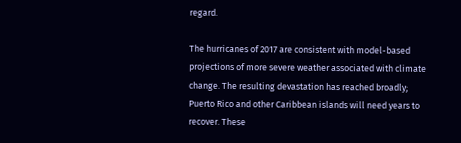regard.

The hurricanes of 2017 are consistent with model-based projections of more severe weather associated with climate change. The resulting devastation has reached broadly; Puerto Rico and other Caribbean islands will need years to recover. These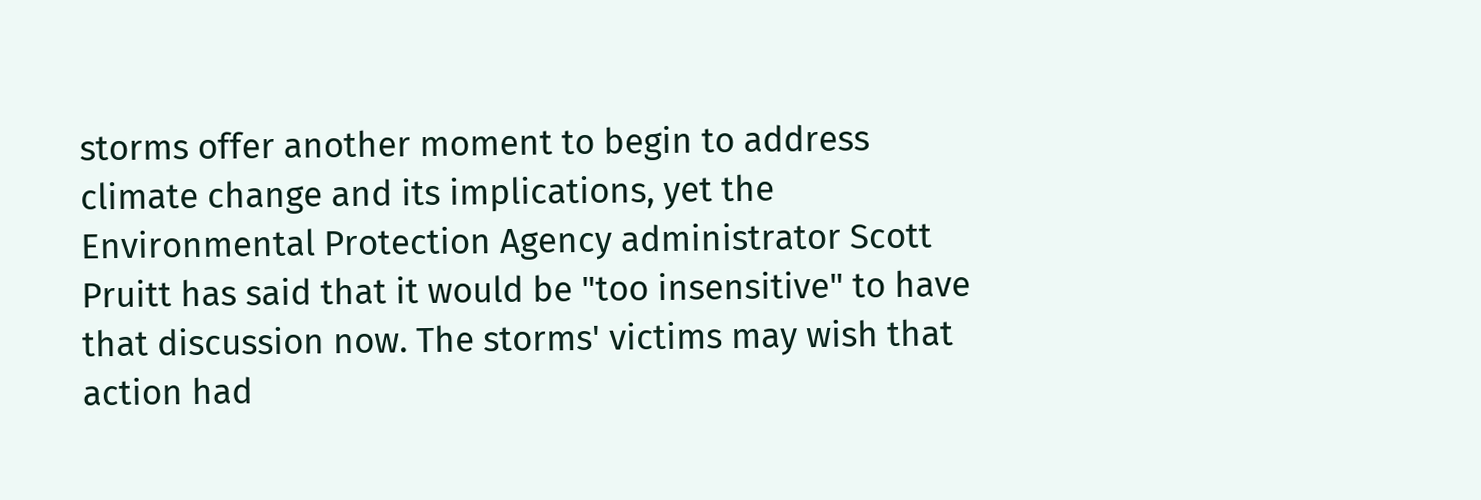storms offer another moment to begin to address climate change and its implications, yet the Environmental Protection Agency administrator Scott Pruitt has said that it would be "too insensitive" to have that discussion now. The storms' victims may wish that action had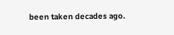been taken decades ago.